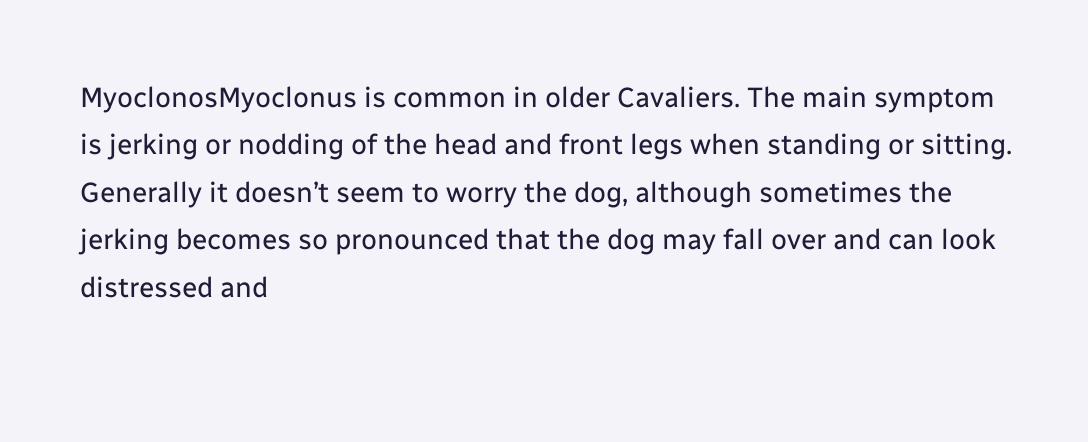MyoclonosMyoclonus is common in older Cavaliers. The main symptom is jerking or nodding of the head and front legs when standing or sitting. Generally it doesn’t seem to worry the dog, although sometimes the jerking becomes so pronounced that the dog may fall over and can look distressed and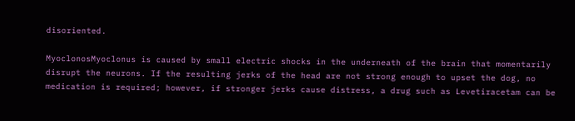disoriented.

MyoclonosMyoclonus is caused by small electric shocks in the underneath of the brain that momentarily disrupt the neurons. If the resulting jerks of the head are not strong enough to upset the dog, no medication is required; however, if stronger jerks cause distress, a drug such as Levetiracetam can be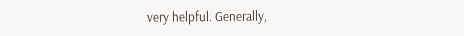very helpful. Generally,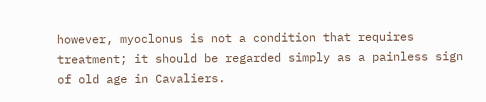however, myoclonus is not a condition that requires treatment; it should be regarded simply as a painless sign of old age in Cavaliers.